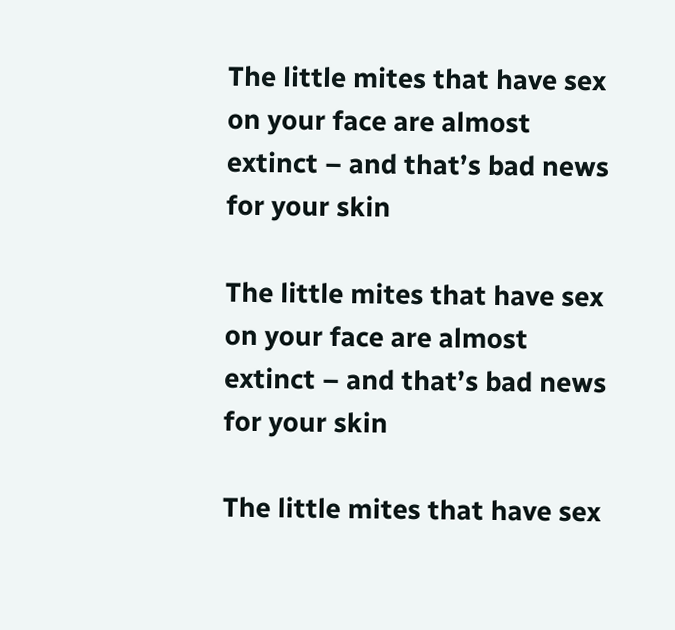The little mites that have sex on your face are almost extinct – and that’s bad news for your skin

The little mites that have sex on your face are almost extinct – and that’s bad news for your skin

The little mites that have sex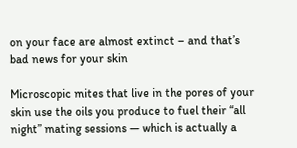on your face are almost extinct – and that’s bad news for your skin

Microscopic mites that live in the pores of your skin use the oils you produce to fuel their “all night” mating sessions — which is actually a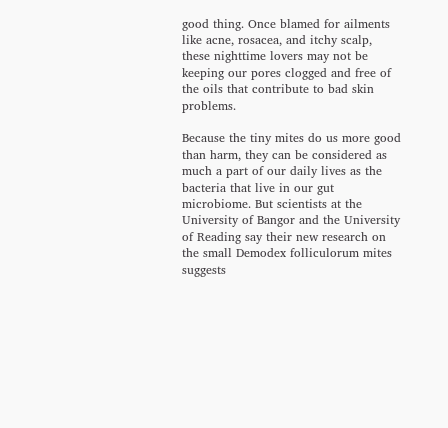good thing. Once blamed for ailments like acne, rosacea, and itchy scalp, these nighttime lovers may not be keeping our pores clogged and free of the oils that contribute to bad skin problems.

Because the tiny mites do us more good than harm, they can be considered as much a part of our daily lives as the bacteria that live in our gut microbiome. But scientists at the University of Bangor and the University of Reading say their new research on the small Demodex folliculorum mites suggests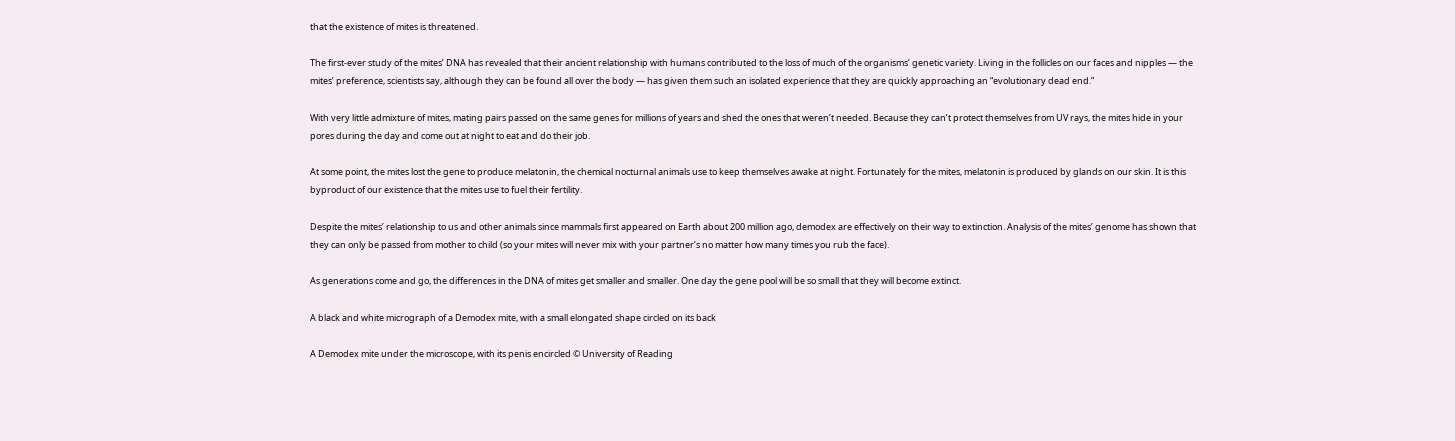that the existence of mites is threatened.

The first-ever study of the mites’ DNA has revealed that their ancient relationship with humans contributed to the loss of much of the organisms’ genetic variety. Living in the follicles on our faces and nipples — the mites’ preference, scientists say, although they can be found all over the body — has given them such an isolated experience that they are quickly approaching an “evolutionary dead end.”

With very little admixture of mites, mating pairs passed on the same genes for millions of years and shed the ones that weren’t needed. Because they can’t protect themselves from UV rays, the mites hide in your pores during the day and come out at night to eat and do their job.

At some point, the mites lost the gene to produce melatonin, the chemical nocturnal animals use to keep themselves awake at night. Fortunately for the mites, melatonin is produced by glands on our skin. It is this byproduct of our existence that the mites use to fuel their fertility.

Despite the mites’ relationship to us and other animals since mammals first appeared on Earth about 200 million ago, demodex are effectively on their way to extinction. Analysis of the mites’ genome has shown that they can only be passed from mother to child (so your mites will never mix with your partner’s no matter how many times you rub the face).

As generations come and go, the differences in the DNA of mites get smaller and smaller. One day the gene pool will be so small that they will become extinct.

A black and white micrograph of a Demodex mite, with a small elongated shape circled on its back

A Demodex mite under the microscope, with its penis encircled © University of Reading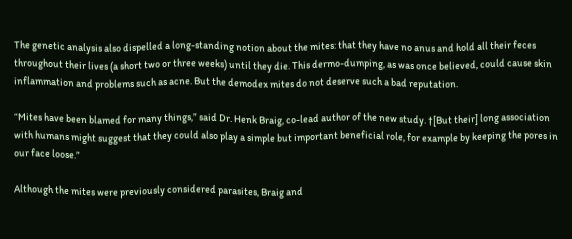The genetic analysis also dispelled a long-standing notion about the mites: that they have no anus and hold all their feces throughout their lives (a short two or three weeks) until they die. This dermo-dumping, as was once believed, could cause skin inflammation and problems such as acne. But the demodex mites do not deserve such a bad reputation.

“Mites have been blamed for many things,” said Dr. Henk Braig, co-lead author of the new study. †[But their] long association with humans might suggest that they could also play a simple but important beneficial role, for example by keeping the pores in our face loose.”

Although the mites were previously considered parasites, Braig and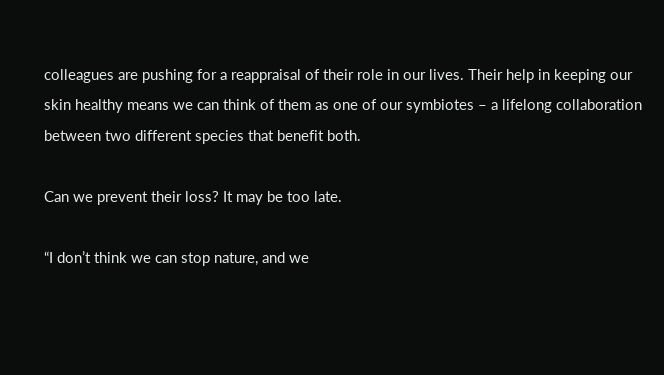colleagues are pushing for a reappraisal of their role in our lives. Their help in keeping our skin healthy means we can think of them as one of our symbiotes – a lifelong collaboration between two different species that benefit both.

Can we prevent their loss? It may be too late.

“I don’t think we can stop nature, and we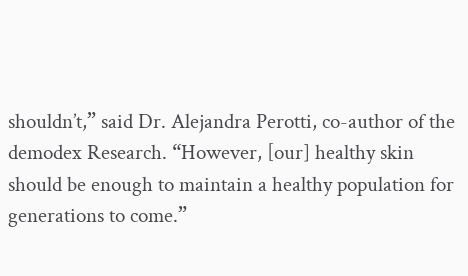shouldn’t,” said Dr. Alejandra Perotti, co-author of the demodex Research. “However, [our] healthy skin should be enough to maintain a healthy population for generations to come.”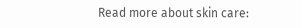Read more about skin care: